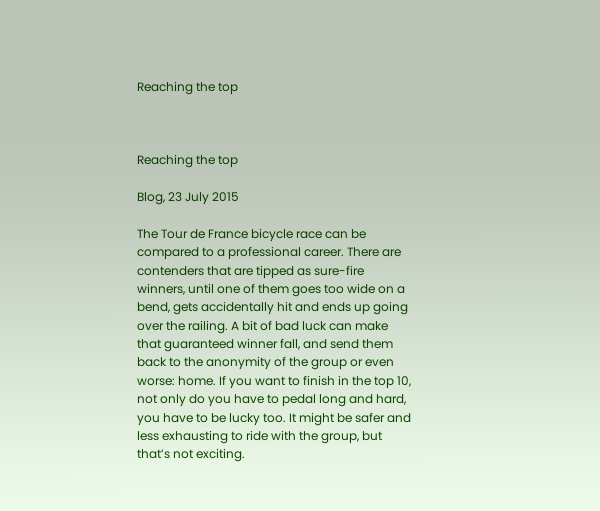Reaching the top



Reaching the top

Blog, 23 July 2015

The Tour de France bicycle race can be compared to a professional career. There are contenders that are tipped as sure-fire winners, until one of them goes too wide on a bend, gets accidentally hit and ends up going over the railing. A bit of bad luck can make that guaranteed winner fall, and send them back to the anonymity of the group or even worse: home. If you want to finish in the top 10, not only do you have to pedal long and hard, you have to be lucky too. It might be safer and less exhausting to ride with the group, but that’s not exciting.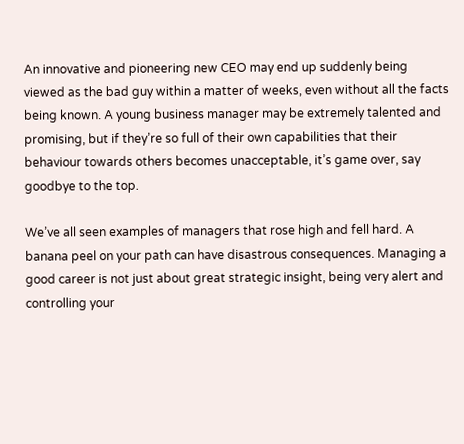An innovative and pioneering new CEO may end up suddenly being viewed as the bad guy within a matter of weeks, even without all the facts being known. A young business manager may be extremely talented and promising, but if they’re so full of their own capabilities that their behaviour towards others becomes unacceptable, it’s game over, say goodbye to the top.

We’ve all seen examples of managers that rose high and fell hard. A banana peel on your path can have disastrous consequences. Managing a good career is not just about great strategic insight, being very alert and controlling your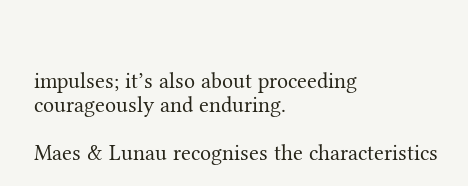impulses; it’s also about proceeding courageously and enduring.

Maes & Lunau recognises the characteristics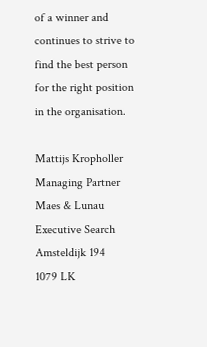of a winner and continues to strive to find the best person for the right position in the organisation.

Mattijs Kropholler
Managing Partner
Maes & Lunau Executive Search
Amsteldijk 194
1079 LK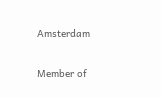Amsterdam

Member of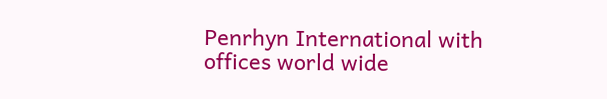Penrhyn International with offices world wide